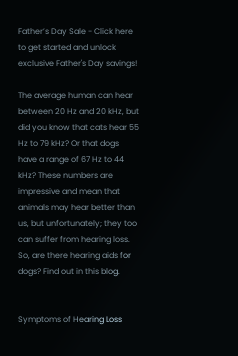Father’s Day Sale - Click here to get started and unlock exclusive Father's Day savings!

The average human can hear between 20 Hz and 20 kHz, but did you know that cats hear 55 Hz to 79 kHz? Or that dogs have a range of 67 Hz to 44 kHz? These numbers are impressive and mean that animals may hear better than us, but unfortunately; they too can suffer from hearing loss. So, are there hearing aids for dogs? Find out in this blog.


Symptoms of Hearing Loss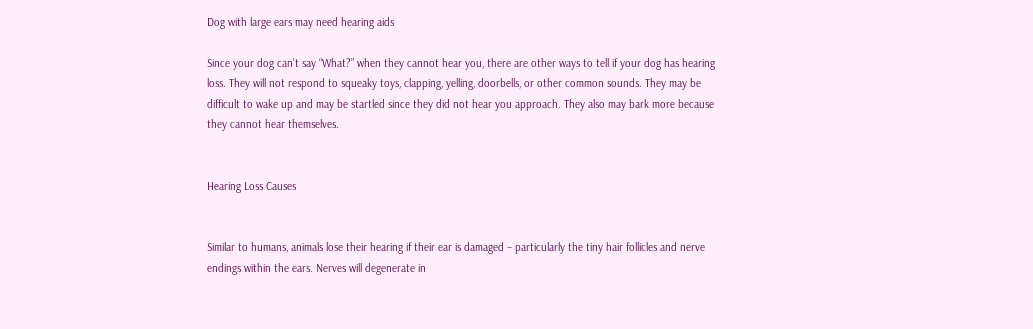Dog with large ears may need hearing aids

Since your dog can’t say “What?” when they cannot hear you, there are other ways to tell if your dog has hearing loss. They will not respond to squeaky toys, clapping, yelling, doorbells, or other common sounds. They may be difficult to wake up and may be startled since they did not hear you approach. They also may bark more because they cannot hear themselves.


Hearing Loss Causes


Similar to humans, animals lose their hearing if their ear is damaged – particularly the tiny hair follicles and nerve endings within the ears. Nerves will degenerate in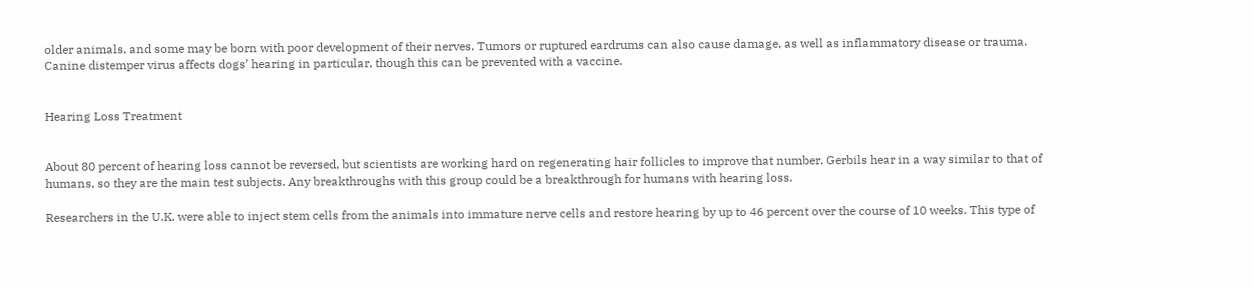older animals, and some may be born with poor development of their nerves. Tumors or ruptured eardrums can also cause damage, as well as inflammatory disease or trauma. Canine distemper virus affects dogs’ hearing in particular, though this can be prevented with a vaccine.


Hearing Loss Treatment


About 80 percent of hearing loss cannot be reversed, but scientists are working hard on regenerating hair follicles to improve that number. Gerbils hear in a way similar to that of humans, so they are the main test subjects. Any breakthroughs with this group could be a breakthrough for humans with hearing loss.

Researchers in the U.K. were able to inject stem cells from the animals into immature nerve cells and restore hearing by up to 46 percent over the course of 10 weeks. This type of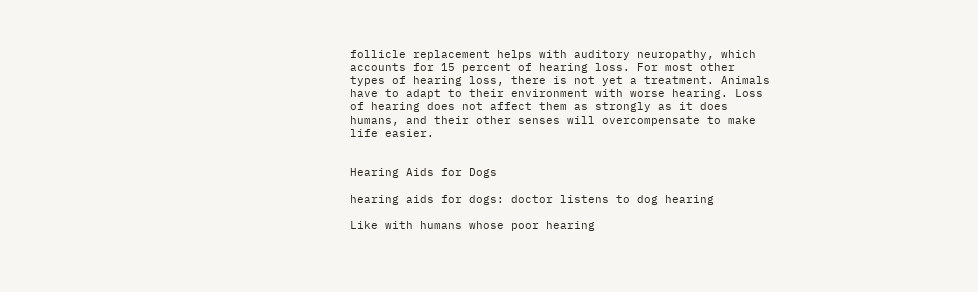follicle replacement helps with auditory neuropathy, which accounts for 15 percent of hearing loss. For most other types of hearing loss, there is not yet a treatment. Animals have to adapt to their environment with worse hearing. Loss of hearing does not affect them as strongly as it does humans, and their other senses will overcompensate to make life easier.


Hearing Aids for Dogs

hearing aids for dogs: doctor listens to dog hearing

Like with humans whose poor hearing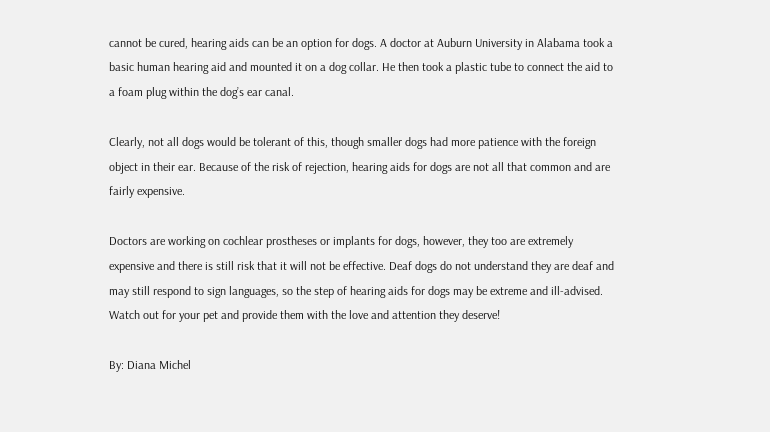cannot be cured, hearing aids can be an option for dogs. A doctor at Auburn University in Alabama took a basic human hearing aid and mounted it on a dog collar. He then took a plastic tube to connect the aid to a foam plug within the dog’s ear canal.

Clearly, not all dogs would be tolerant of this, though smaller dogs had more patience with the foreign object in their ear. Because of the risk of rejection, hearing aids for dogs are not all that common and are fairly expensive.

Doctors are working on cochlear prostheses or implants for dogs, however, they too are extremely expensive and there is still risk that it will not be effective. Deaf dogs do not understand they are deaf and may still respond to sign languages, so the step of hearing aids for dogs may be extreme and ill-advised. Watch out for your pet and provide them with the love and attention they deserve!

By: Diana Michel